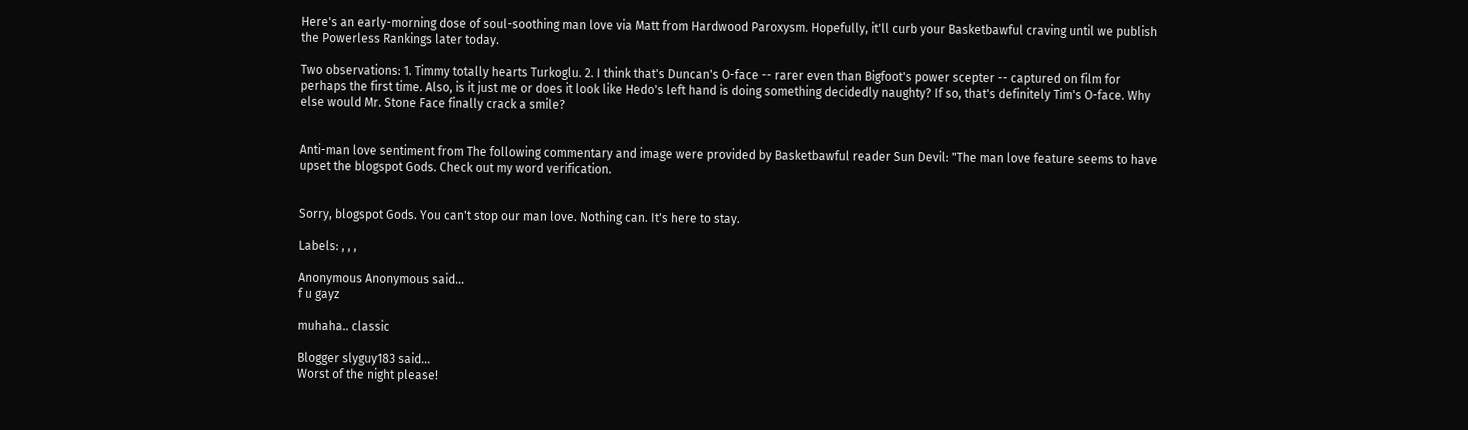Here's an early-morning dose of soul-soothing man love via Matt from Hardwood Paroxysm. Hopefully, it'll curb your Basketbawful craving until we publish the Powerless Rankings later today.

Two observations: 1. Timmy totally hearts Turkoglu. 2. I think that's Duncan's O-face -- rarer even than Bigfoot's power scepter -- captured on film for perhaps the first time. Also, is it just me or does it look like Hedo's left hand is doing something decidedly naughty? If so, that's definitely Tim's O-face. Why else would Mr. Stone Face finally crack a smile?


Anti-man love sentiment from The following commentary and image were provided by Basketbawful reader Sun Devil: "The man love feature seems to have upset the blogspot Gods. Check out my word verification.


Sorry, blogspot Gods. You can't stop our man love. Nothing can. It's here to stay.

Labels: , , ,

Anonymous Anonymous said...
f u gayz

muhaha.. classic

Blogger slyguy183 said...
Worst of the night please!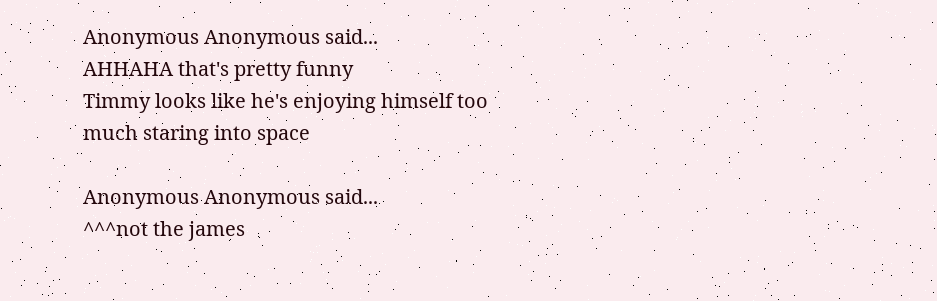Anonymous Anonymous said...
AHHAHA that's pretty funny
Timmy looks like he's enjoying himself too much staring into space

Anonymous Anonymous said...
^^^not the james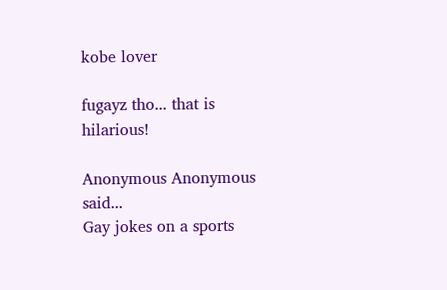kobe lover

fugayz tho... that is hilarious!

Anonymous Anonymous said...
Gay jokes on a sports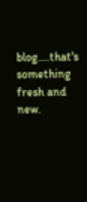blog....that's something fresh and new.